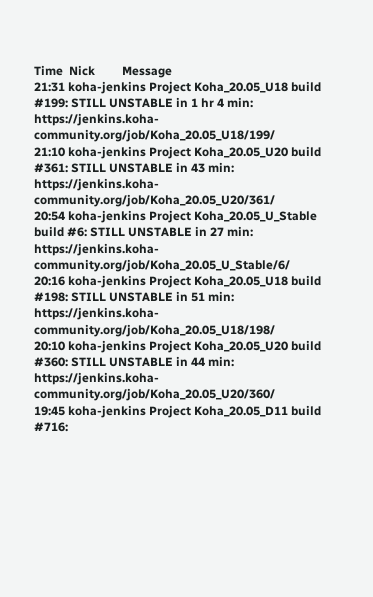Time  Nick         Message
21:31 koha-jenkins Project Koha_20.05_U18 build #199: STILL UNSTABLE in 1 hr 4 min: https://jenkins.koha-community.org/job/Koha_20.05_U18/199/
21:10 koha-jenkins Project Koha_20.05_U20 build #361: STILL UNSTABLE in 43 min: https://jenkins.koha-community.org/job/Koha_20.05_U20/361/
20:54 koha-jenkins Project Koha_20.05_U_Stable build #6: STILL UNSTABLE in 27 min: https://jenkins.koha-community.org/job/Koha_20.05_U_Stable/6/
20:16 koha-jenkins Project Koha_20.05_U18 build #198: STILL UNSTABLE in 51 min: https://jenkins.koha-community.org/job/Koha_20.05_U18/198/
20:10 koha-jenkins Project Koha_20.05_U20 build #360: STILL UNSTABLE in 44 min: https://jenkins.koha-community.org/job/Koha_20.05_U20/360/
19:45 koha-jenkins Project Koha_20.05_D11 build #716: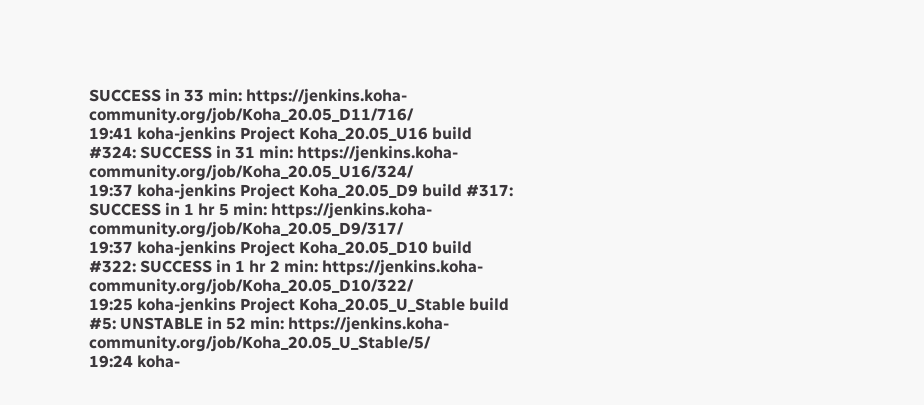SUCCESS in 33 min: https://jenkins.koha-community.org/job/Koha_20.05_D11/716/
19:41 koha-jenkins Project Koha_20.05_U16 build #324: SUCCESS in 31 min: https://jenkins.koha-community.org/job/Koha_20.05_U16/324/
19:37 koha-jenkins Project Koha_20.05_D9 build #317: SUCCESS in 1 hr 5 min: https://jenkins.koha-community.org/job/Koha_20.05_D9/317/
19:37 koha-jenkins Project Koha_20.05_D10 build #322: SUCCESS in 1 hr 2 min: https://jenkins.koha-community.org/job/Koha_20.05_D10/322/
19:25 koha-jenkins Project Koha_20.05_U_Stable build #5: UNSTABLE in 52 min: https://jenkins.koha-community.org/job/Koha_20.05_U_Stable/5/
19:24 koha-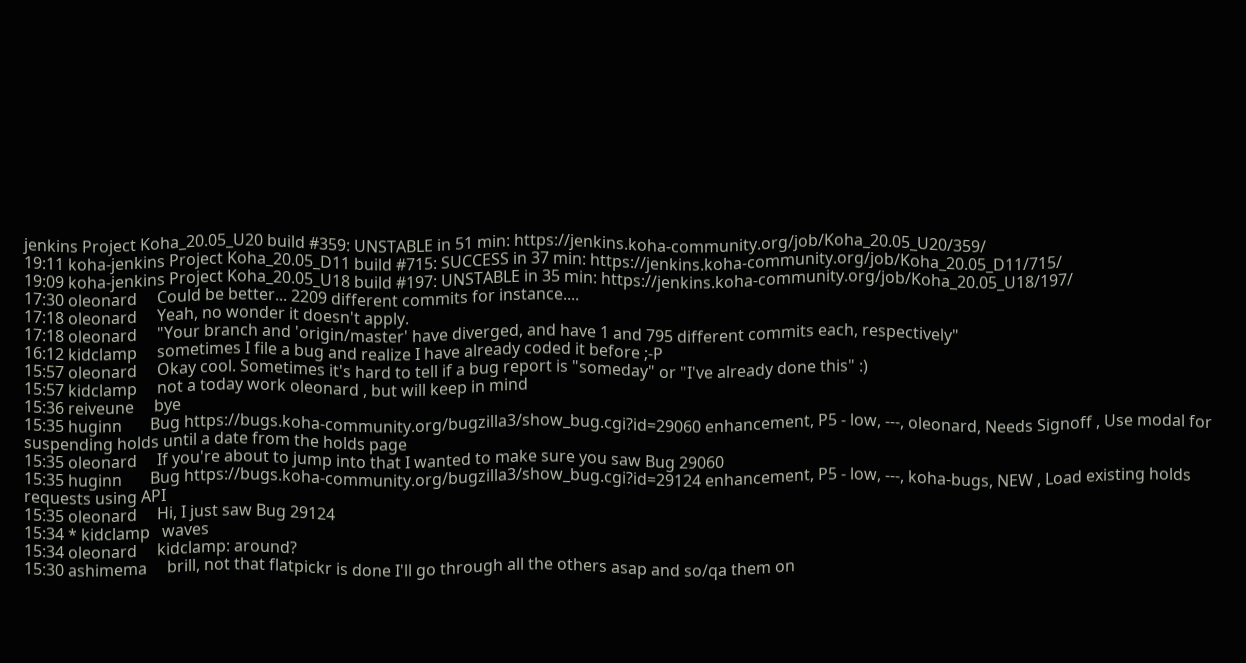jenkins Project Koha_20.05_U20 build #359: UNSTABLE in 51 min: https://jenkins.koha-community.org/job/Koha_20.05_U20/359/
19:11 koha-jenkins Project Koha_20.05_D11 build #715: SUCCESS in 37 min: https://jenkins.koha-community.org/job/Koha_20.05_D11/715/
19:09 koha-jenkins Project Koha_20.05_U18 build #197: UNSTABLE in 35 min: https://jenkins.koha-community.org/job/Koha_20.05_U18/197/
17:30 oleonard     Could be better... 2209 different commits for instance....
17:18 oleonard     Yeah, no wonder it doesn't apply.
17:18 oleonard     "Your branch and 'origin/master' have diverged, and have 1 and 795 different commits each, respectively"
16:12 kidclamp     sometimes I file a bug and realize I have already coded it before ;-P
15:57 oleonard     Okay cool. Sometimes it's hard to tell if a bug report is "someday" or "I've already done this" :)
15:57 kidclamp     not a today work oleonard , but will keep in mind
15:36 reiveune     bye
15:35 huginn       Bug https://bugs.koha-community.org/bugzilla3/show_bug.cgi?id=29060 enhancement, P5 - low, ---, oleonard, Needs Signoff , Use modal for suspending holds until a date from the holds page
15:35 oleonard     If you're about to jump into that I wanted to make sure you saw Bug 29060
15:35 huginn       Bug https://bugs.koha-community.org/bugzilla3/show_bug.cgi?id=29124 enhancement, P5 - low, ---, koha-bugs, NEW , Load existing holds requests using API
15:35 oleonard     Hi, I just saw Bug 29124
15:34 * kidclamp   waves
15:34 oleonard     kidclamp: around?
15:30 ashimema     brill, not that flatpickr is done I'll go through all the others asap and so/qa them on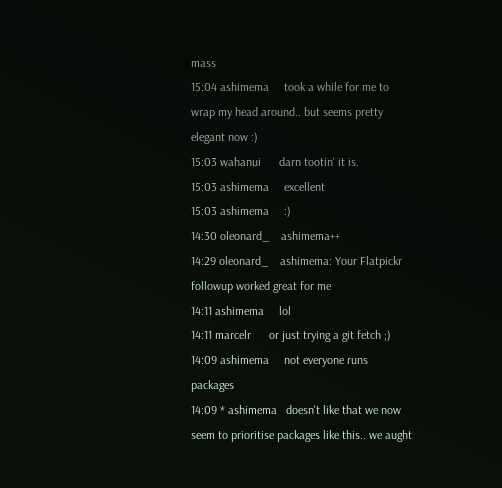mass
15:04 ashimema     took a while for me to wrap my head around.. but seems pretty elegant now :)
15:03 wahanui      darn tootin' it is.
15:03 ashimema     excellent
15:03 ashimema     :)
14:30 oleonard_    ashimema++
14:29 oleonard_    ashimema: Your Flatpickr followup worked great for me
14:11 ashimema     lol
14:11 marcelr      or just trying a git fetch ;)
14:09 ashimema     not everyone runs packages
14:09 * ashimema   doesn't like that we now seem to prioritise packages like this.. we aught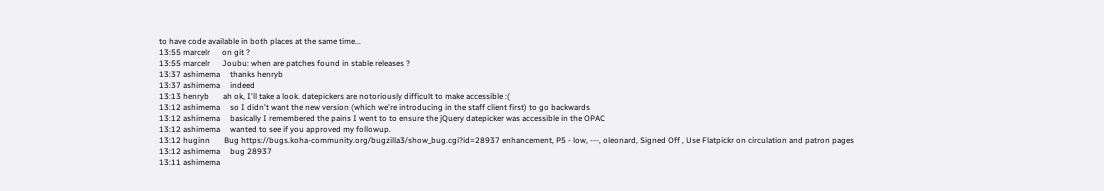to have code available in both places at the same time...
13:55 marcelr      on git ?
13:55 marcelr      Joubu: when are patches found in stable releases ?
13:37 ashimema     thanks henryb
13:37 ashimema     indeed
13:13 henryb       ah ok, I'll take a look. datepickers are notoriously difficult to make accessible :(
13:12 ashimema     so I didn't want the new version (which we're introducing in the staff client first) to go backwards
13:12 ashimema     basically I remembered the pains I went to to ensure the jQuery datepicker was accessible in the OPAC
13:12 ashimema     wanted to see if you approved my followup.
13:12 huginn       Bug https://bugs.koha-community.org/bugzilla3/show_bug.cgi?id=28937 enhancement, P5 - low, ---, oleonard, Signed Off , Use Flatpickr on circulation and patron pages
13:12 ashimema     bug 28937
13:11 ashimema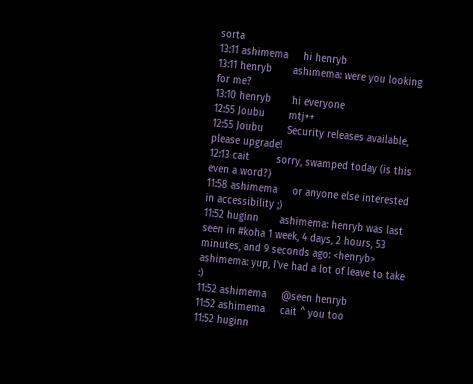sorta
13:11 ashimema     hi henryb
13:11 henryb       ashimema: were you looking for me?
13:10 henryb       hi everyone
12:55 Joubu        mtj++
12:55 Joubu        Security releases available, please upgrade!
12:13 cait         sorry, swamped today (is this even a word?)
11:58 ashimema     or anyone else interested in accessibility ;)
11:52 huginn       ashimema: henryb was last seen in #koha 1 week, 4 days, 2 hours, 53 minutes, and 9 seconds ago: <henryb> ashimema: yup, I've had a lot of leave to take :)
11:52 ashimema     @seen henryb
11:52 ashimema     cait ^ you too
11:52 huginn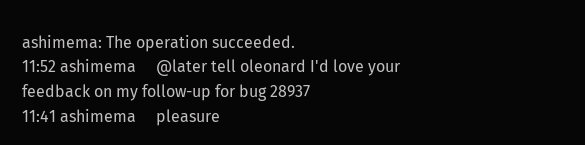ashimema: The operation succeeded.
11:52 ashimema     @later tell oleonard I'd love your feedback on my follow-up for bug 28937
11:41 ashimema     pleasure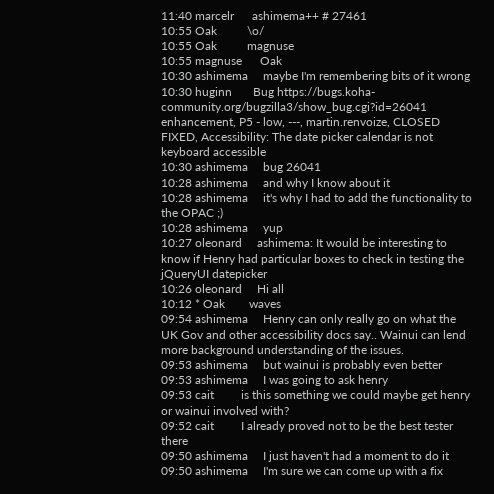11:40 marcelr      ashimema++ # 27461
10:55 Oak          \o/
10:55 Oak          magnuse
10:55 magnuse      Oak
10:30 ashimema     maybe I'm remembering bits of it wrong
10:30 huginn       Bug https://bugs.koha-community.org/bugzilla3/show_bug.cgi?id=26041 enhancement, P5 - low, ---, martin.renvoize, CLOSED FIXED, Accessibility: The date picker calendar is not keyboard accessible
10:30 ashimema     bug 26041
10:28 ashimema     and why I know about it
10:28 ashimema     it's why I had to add the functionality to the OPAC ;)
10:28 ashimema     yup
10:27 oleonard     ashimema: It would be interesting to know if Henry had particular boxes to check in testing the jQueryUI datepicker
10:26 oleonard     Hi all
10:12 * Oak        waves
09:54 ashimema     Henry can only really go on what the UK Gov and other accessibility docs say.. Wainui can lend more background understanding of the issues.
09:53 ashimema     but wainui is probably even better
09:53 ashimema     I was going to ask henry
09:53 cait         is this something we could maybe get henry or wainui involved with?
09:52 cait         I already proved not to be the best tester there
09:50 ashimema     I just haven't had a moment to do it
09:50 ashimema     I'm sure we can come up with a fix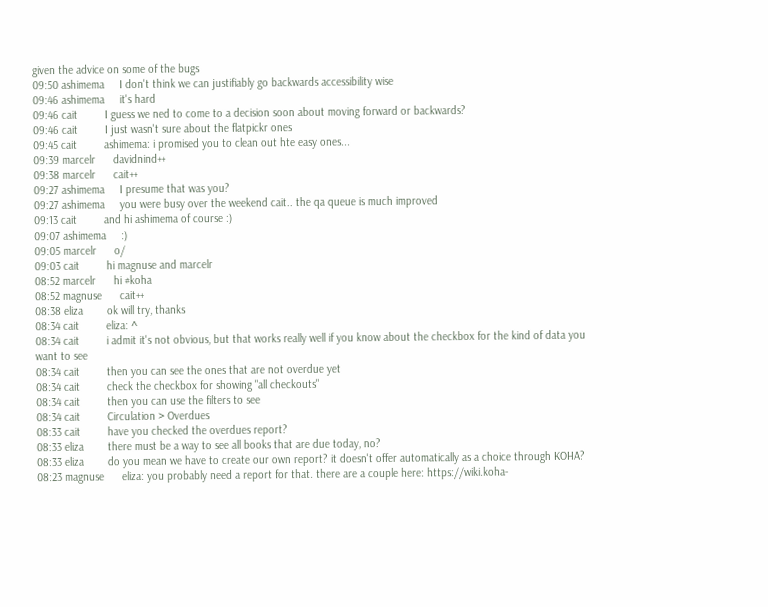given the advice on some of the bugs
09:50 ashimema     I don't think we can justifiably go backwards accessibility wise
09:46 ashimema     it's hard
09:46 cait         I guess we ned to come to a decision soon about moving forward or backwards?
09:46 cait         I just wasn't sure about the flatpickr ones
09:45 cait         ashimema: i promised you to clean out hte easy ones...
09:39 marcelr      davidnind++
09:38 marcelr      cait++
09:27 ashimema     I presume that was you?
09:27 ashimema     you were busy over the weekend cait.. the qa queue is much improved
09:13 cait         and hi ashimema of course :)
09:07 ashimema     :)
09:05 marcelr      o/
09:03 cait         hi magnuse and marcelr
08:52 marcelr      hi #koha
08:52 magnuse      cait++
08:38 eliza        ok will try, thanks
08:34 cait         eliza: ^
08:34 cait         i admit it's not obvious, but that works really well if you know about the checkbox for the kind of data you want to see
08:34 cait         then you can see the ones that are not overdue yet
08:34 cait         check the checkbox for showing "all checkouts"
08:34 cait         then you can use the filters to see
08:34 cait         Circulation > Overdues
08:33 cait         have you checked the overdues report?
08:33 eliza        there must be a way to see all books that are due today, no?
08:33 eliza        do you mean we have to create our own report? it doesn't offer automatically as a choice through KOHA?
08:23 magnuse      eliza: you probably need a report for that. there are a couple here: https://wiki.koha-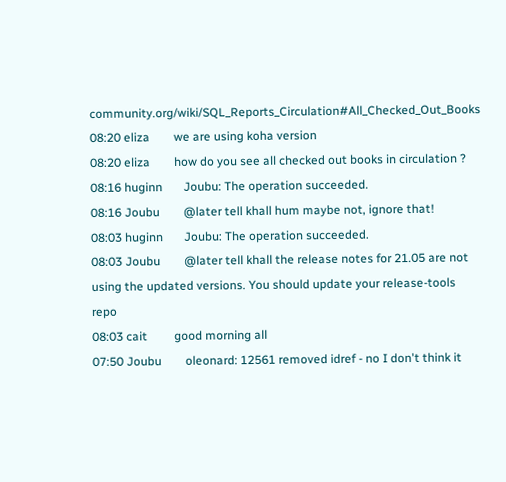community.org/wiki/SQL_Reports_Circulation#All_Checked_Out_Books
08:20 eliza        we are using koha version
08:20 eliza        how do you see all checked out books in circulation ?
08:16 huginn       Joubu: The operation succeeded.
08:16 Joubu        @later tell khall hum maybe not, ignore that!
08:03 huginn       Joubu: The operation succeeded.
08:03 Joubu        @later tell khall the release notes for 21.05 are not using the updated versions. You should update your release-tools repo
08:03 cait         good morning all
07:50 Joubu        oleonard: 12561 removed idref - no I don't think it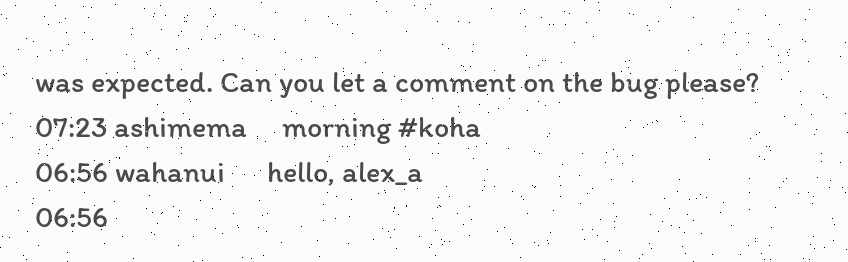was expected. Can you let a comment on the bug please?
07:23 ashimema     morning #koha
06:56 wahanui      hello, alex_a
06:56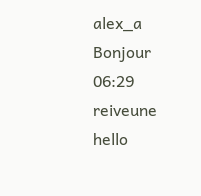alex_a       Bonjour
06:29 reiveune     hello